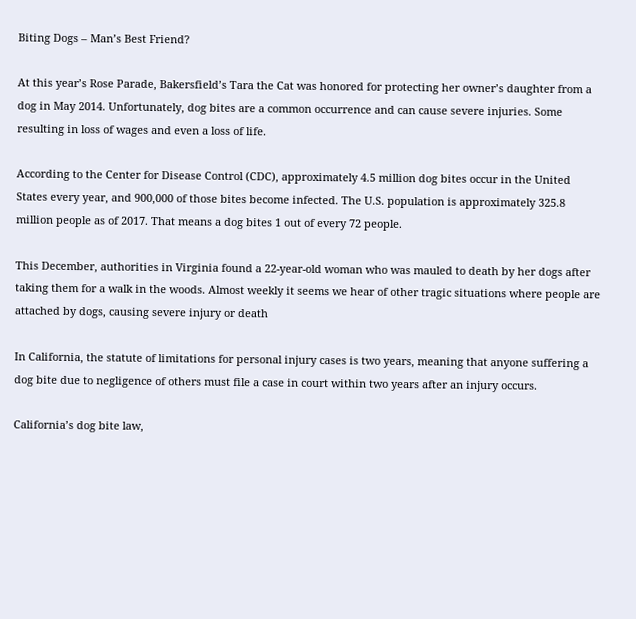Biting Dogs – Man’s Best Friend?

At this year’s Rose Parade, Bakersfield’s Tara the Cat was honored for protecting her owner’s daughter from a dog in May 2014. Unfortunately, dog bites are a common occurrence and can cause severe injuries. Some resulting in loss of wages and even a loss of life.

According to the Center for Disease Control (CDC), approximately 4.5 million dog bites occur in the United States every year, and 900,000 of those bites become infected. The U.S. population is approximately 325.8 million people as of 2017. That means a dog bites 1 out of every 72 people.

This December, authorities in Virginia found a 22-year-old woman who was mauled to death by her dogs after taking them for a walk in the woods. Almost weekly it seems we hear of other tragic situations where people are attached by dogs, causing severe injury or death

In California, the statute of limitations for personal injury cases is two years, meaning that anyone suffering a dog bite due to negligence of others must file a case in court within two years after an injury occurs.

California’s dog bite law,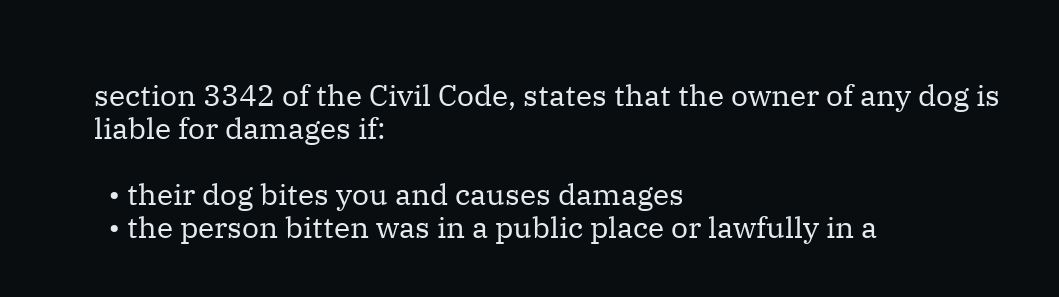section 3342 of the Civil Code, states that the owner of any dog is liable for damages if:

  • their dog bites you and causes damages
  • the person bitten was in a public place or lawfully in a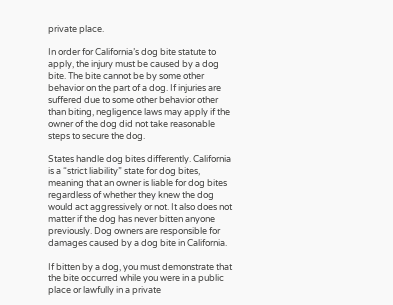private place.

In order for California’s dog bite statute to apply, the injury must be caused by a dog bite. The bite cannot be by some other behavior on the part of a dog. If injuries are suffered due to some other behavior other than biting, negligence laws may apply if the owner of the dog did not take reasonable steps to secure the dog.

States handle dog bites differently. California is a “strict liability” state for dog bites, meaning that an owner is liable for dog bites regardless of whether they knew the dog would act aggressively or not. It also does not matter if the dog has never bitten anyone previously. Dog owners are responsible for damages caused by a dog bite in California.

If bitten by a dog, you must demonstrate that the bite occurred while you were in a public place or lawfully in a private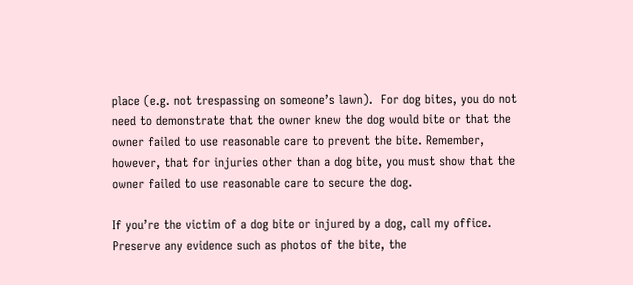place (e.g. not trespassing on someone’s lawn).  For dog bites, you do not need to demonstrate that the owner knew the dog would bite or that the owner failed to use reasonable care to prevent the bite. Remember, however, that for injuries other than a dog bite, you must show that the owner failed to use reasonable care to secure the dog.

If you’re the victim of a dog bite or injured by a dog, call my office. Preserve any evidence such as photos of the bite, the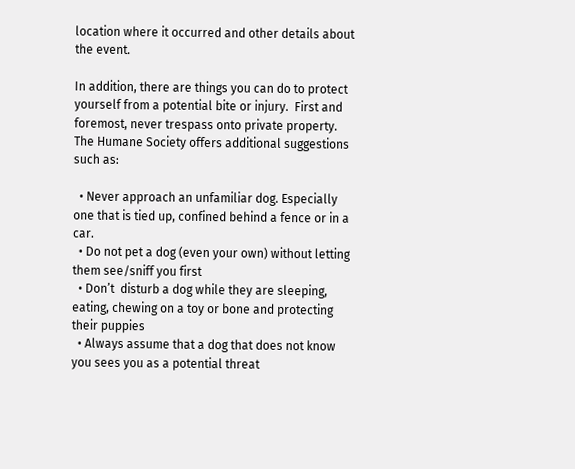location where it occurred and other details about the event.

In addition, there are things you can do to protect yourself from a potential bite or injury.  First and foremost, never trespass onto private property. The Humane Society offers additional suggestions such as:

  • Never approach an unfamiliar dog. Especially one that is tied up, confined behind a fence or in a car.
  • Do not pet a dog (even your own) without letting them see/sniff you first
  • Don’t  disturb a dog while they are sleeping, eating, chewing on a toy or bone and protecting their puppies
  • Always assume that a dog that does not know you sees you as a potential threat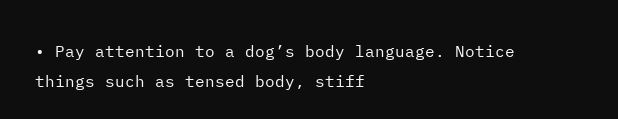• Pay attention to a dog’s body language. Notice things such as tensed body, stiff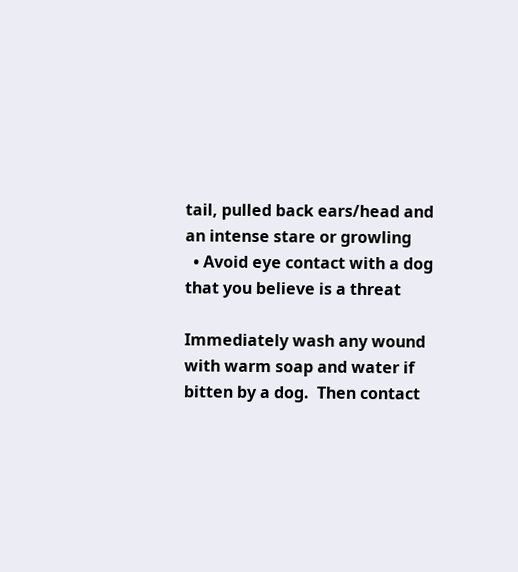tail, pulled back ears/head and an intense stare or growling
  • Avoid eye contact with a dog that you believe is a threat

Immediately wash any wound with warm soap and water if bitten by a dog.  Then contact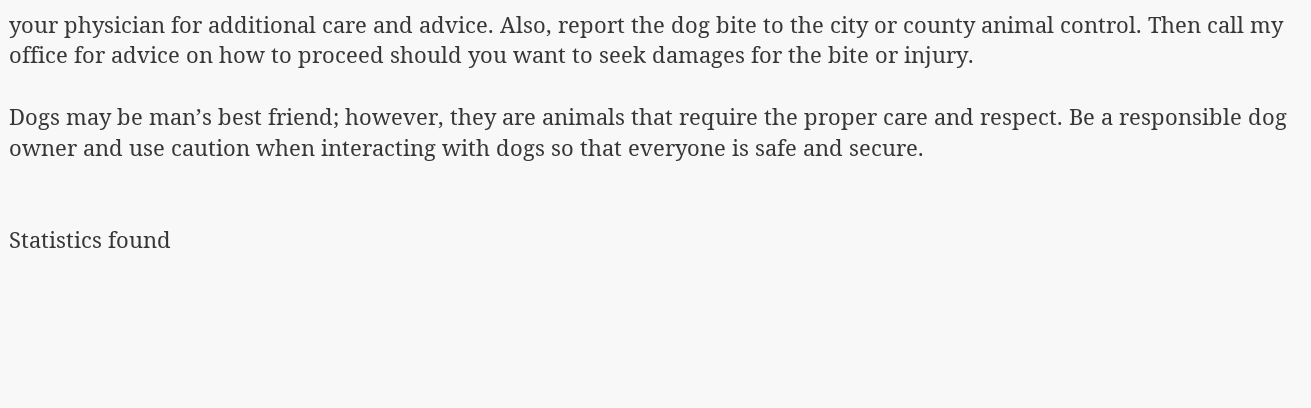your physician for additional care and advice. Also, report the dog bite to the city or county animal control. Then call my office for advice on how to proceed should you want to seek damages for the bite or injury.

Dogs may be man’s best friend; however, they are animals that require the proper care and respect. Be a responsible dog owner and use caution when interacting with dogs so that everyone is safe and secure.


Statistics found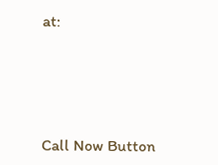at:





Call Now Button